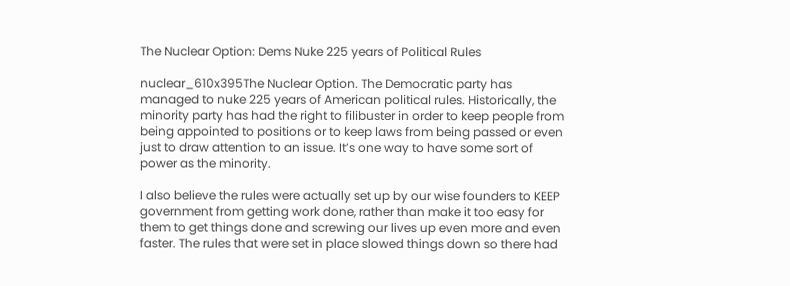The Nuclear Option: Dems Nuke 225 years of Political Rules

nuclear_610x395The Nuclear Option. The Democratic party has managed to nuke 225 years of American political rules. Historically, the minority party has had the right to filibuster in order to keep people from being appointed to positions or to keep laws from being passed or even just to draw attention to an issue. It’s one way to have some sort of power as the minority.

I also believe the rules were actually set up by our wise founders to KEEP government from getting work done, rather than make it too easy for them to get things done and screwing our lives up even more and even faster. The rules that were set in place slowed things down so there had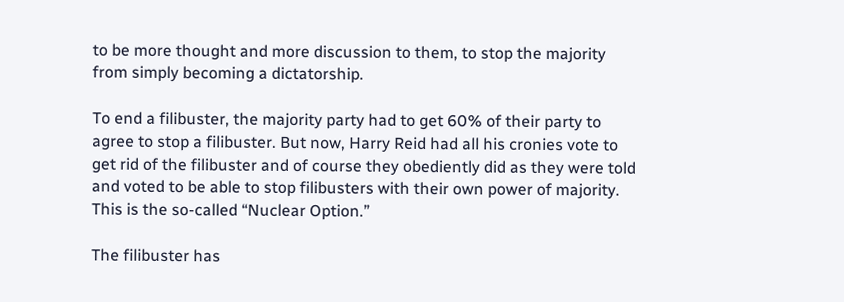to be more thought and more discussion to them, to stop the majority from simply becoming a dictatorship.

To end a filibuster, the majority party had to get 60% of their party to agree to stop a filibuster. But now, Harry Reid had all his cronies vote to get rid of the filibuster and of course they obediently did as they were told and voted to be able to stop filibusters with their own power of majority. This is the so-called “Nuclear Option.”

The filibuster has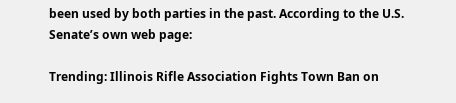been used by both parties in the past. According to the U.S. Senate’s own web page:

Trending: Illinois Rifle Association Fights Town Ban on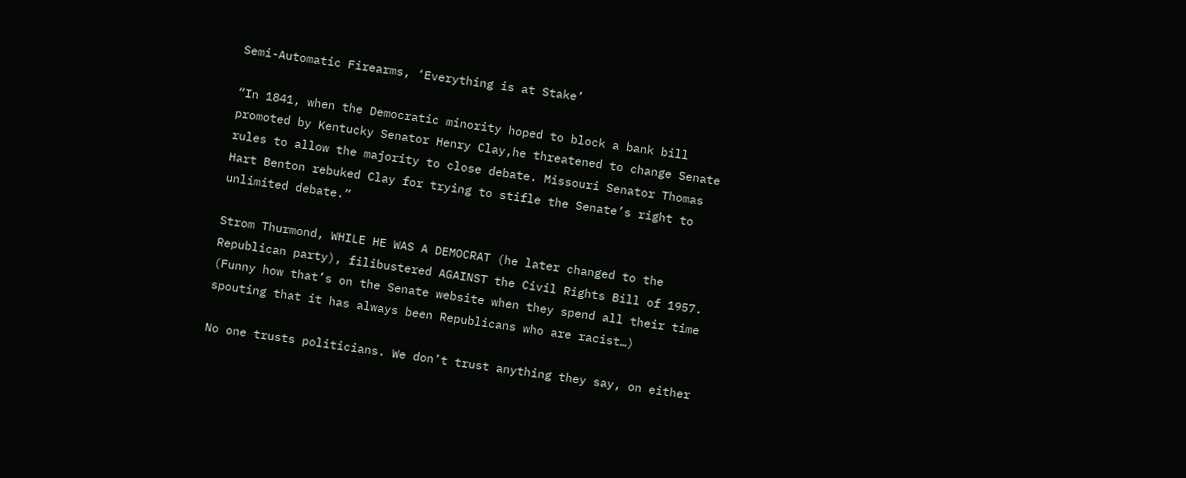Semi-Automatic Firearms, ‘Everything is at Stake’

“In 1841, when the Democratic minority hoped to block a bank bill promoted by Kentucky Senator Henry Clay,he threatened to change Senate rules to allow the majority to close debate. Missouri Senator Thomas Hart Benton rebuked Clay for trying to stifle the Senate’s right to unlimited debate.”

Strom Thurmond, WHILE HE WAS A DEMOCRAT (he later changed to the Republican party), filibustered AGAINST the Civil Rights Bill of 1957. (Funny how that’s on the Senate website when they spend all their time spouting that it has always been Republicans who are racist…)

No one trusts politicians. We don’t trust anything they say, on either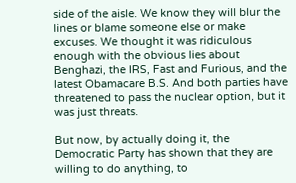side of the aisle. We know they will blur the lines or blame someone else or make excuses. We thought it was ridiculous enough with the obvious lies about Benghazi, the IRS, Fast and Furious, and the latest Obamacare B.S. And both parties have threatened to pass the nuclear option, but it was just threats.

But now, by actually doing it, the Democratic Party has shown that they are willing to do anything, to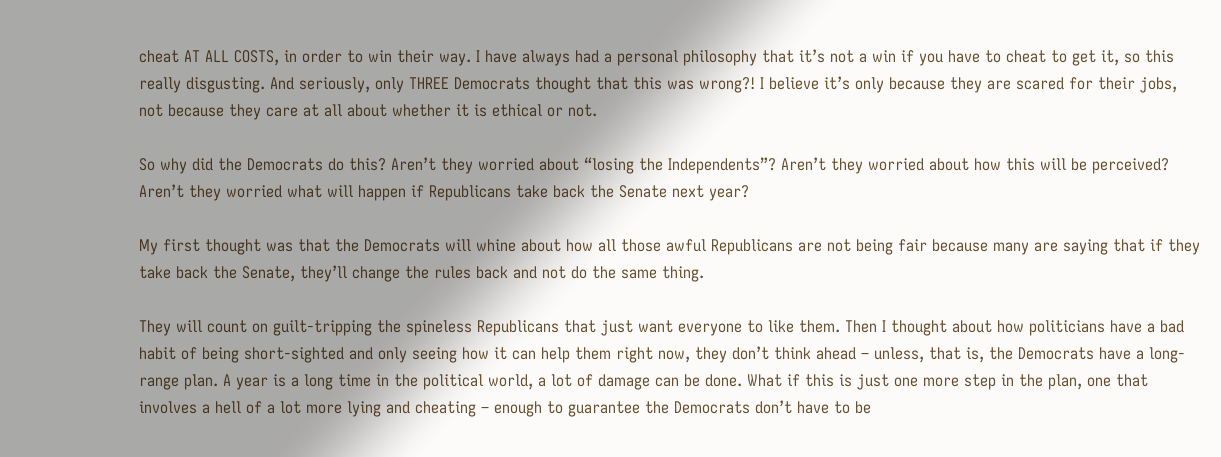cheat AT ALL COSTS, in order to win their way. I have always had a personal philosophy that it’s not a win if you have to cheat to get it, so this really disgusting. And seriously, only THREE Democrats thought that this was wrong?! I believe it’s only because they are scared for their jobs, not because they care at all about whether it is ethical or not.

So why did the Democrats do this? Aren’t they worried about “losing the Independents”? Aren’t they worried about how this will be perceived? Aren’t they worried what will happen if Republicans take back the Senate next year?

My first thought was that the Democrats will whine about how all those awful Republicans are not being fair because many are saying that if they take back the Senate, they’ll change the rules back and not do the same thing.

They will count on guilt-tripping the spineless Republicans that just want everyone to like them. Then I thought about how politicians have a bad habit of being short-sighted and only seeing how it can help them right now, they don’t think ahead – unless, that is, the Democrats have a long-range plan. A year is a long time in the political world, a lot of damage can be done. What if this is just one more step in the plan, one that involves a hell of a lot more lying and cheating – enough to guarantee the Democrats don’t have to be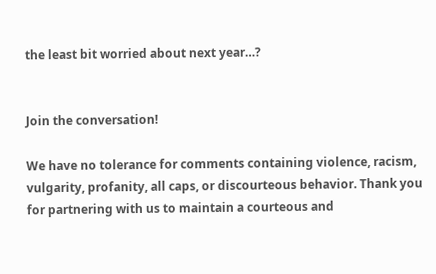the least bit worried about next year…?


Join the conversation!

We have no tolerance for comments containing violence, racism, vulgarity, profanity, all caps, or discourteous behavior. Thank you for partnering with us to maintain a courteous and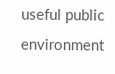useful public environment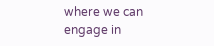where we can engage in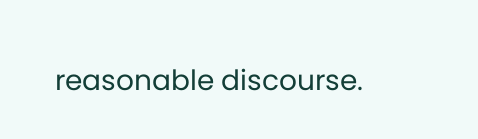reasonable discourse.